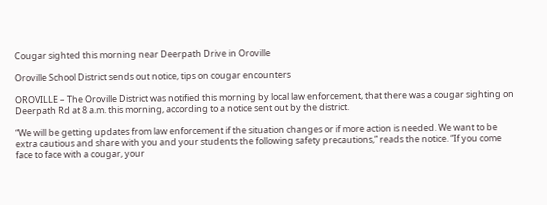Cougar sighted this morning near Deerpath Drive in Oroville

Oroville School District sends out notice, tips on cougar encounters

OROVILLE – The Oroville District was notified this morning by local law enforcement, that there was a cougar sighting on Deerpath Rd at 8 a.m. this morning, according to a notice sent out by the district.

“We will be getting updates from law enforcement if the situation changes or if more action is needed. We want to be extra cautious and share with you and your students the following safety precautions,” reads the notice. “If you come face to face with a cougar, your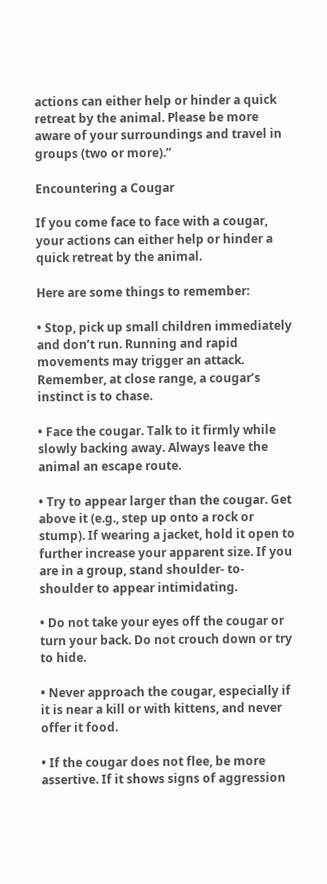actions can either help or hinder a quick retreat by the animal. Please be more aware of your surroundings and travel in groups (two or more).”

Encountering a Cougar

If you come face to face with a cougar, your actions can either help or hinder a quick retreat by the animal.

Here are some things to remember:

• Stop, pick up small children immediately and don’t run. Running and rapid movements may trigger an attack. Remember, at close range, a cougar’s instinct is to chase.

• Face the cougar. Talk to it firmly while slowly backing away. Always leave the animal an escape route.

• Try to appear larger than the cougar. Get above it (e.g., step up onto a rock or stump). If wearing a jacket, hold it open to further increase your apparent size. If you are in a group, stand shoulder- to-shoulder to appear intimidating.

• Do not take your eyes off the cougar or turn your back. Do not crouch down or try to hide.

• Never approach the cougar, especially if it is near a kill or with kittens, and never offer it food.

• If the cougar does not flee, be more assertive. If it shows signs of aggression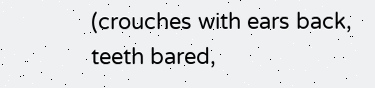(crouches with ears back, teeth bared,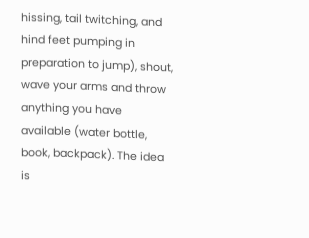hissing, tail twitching, and hind feet pumping in preparation to jump), shout, wave your arms and throw anything you have available (water bottle, book, backpack). The idea is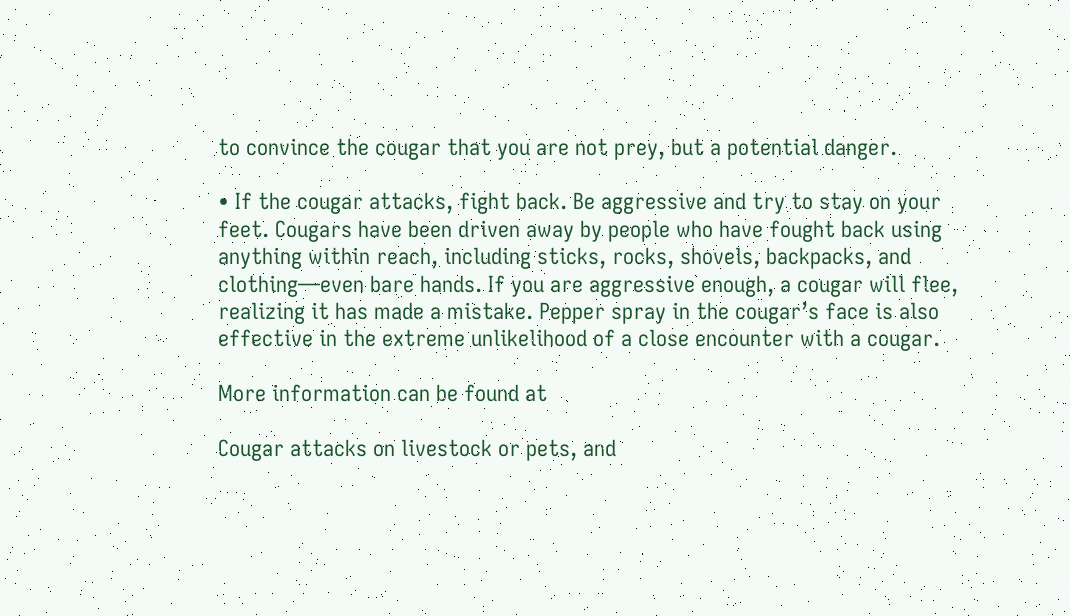to convince the cougar that you are not prey, but a potential danger.

• If the cougar attacks, fight back. Be aggressive and try to stay on your feet. Cougars have been driven away by people who have fought back using anything within reach, including sticks, rocks, shovels, backpacks, and clothing—even bare hands. If you are aggressive enough, a cougar will flee, realizing it has made a mistake. Pepper spray in the cougar’s face is also effective in the extreme unlikelihood of a close encounter with a cougar.

More information can be found at

Cougar attacks on livestock or pets, and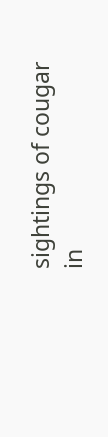sightings of cougar in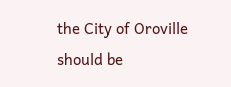the City of Oroville should be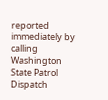reported immediately by calling Washington State Patrol Dispatch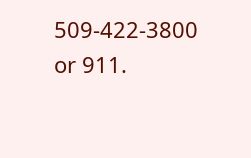509-422-3800 or 911.